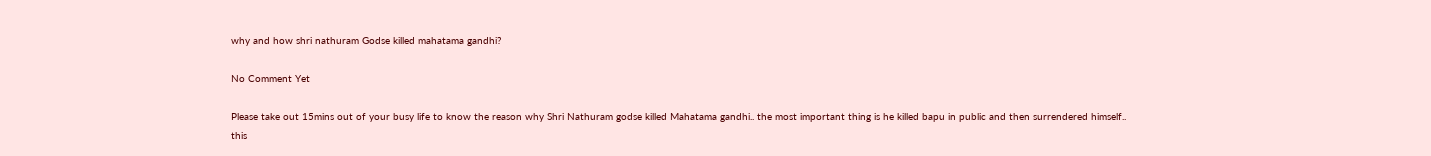why and how shri nathuram Godse killed mahatama gandhi?

No Comment Yet

Please take out 15mins out of your busy life to know the reason why Shri Nathuram godse killed Mahatama gandhi.. the most important thing is he killed bapu in public and then surrendered himself.. this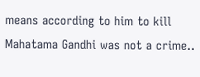means according to him to kill Mahatama Gandhi was not a crime..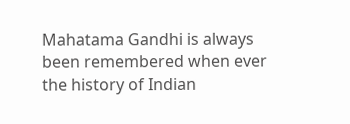Mahatama Gandhi is always been remembered when ever the history of Indian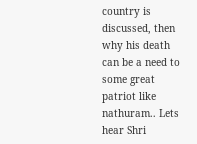country is discussed, then why his death can be a need to some great patriot like nathuram.. Lets hear Shri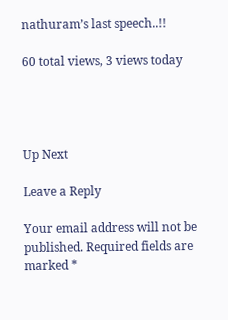nathuram’s last speech..!!

60 total views, 3 views today




Up Next

Leave a Reply

Your email address will not be published. Required fields are marked *